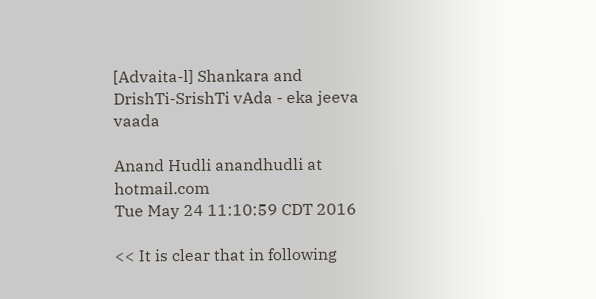[Advaita-l] Shankara and DrishTi-SrishTi vAda - eka jeeva vaada

Anand Hudli anandhudli at hotmail.com
Tue May 24 11:10:59 CDT 2016

<< It is clear that in following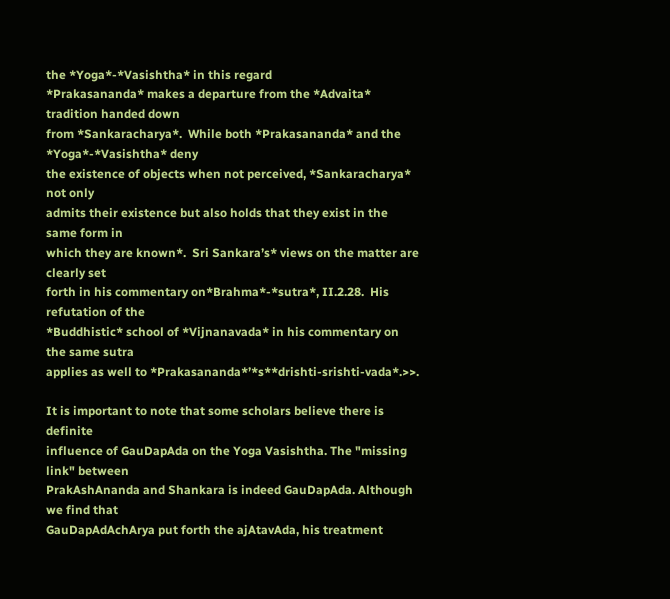the *Yoga*-*Vasishtha* in this regard
*Prakasananda* makes a departure from the *Advaita* tradition handed down
from *Sankaracharya*.  While both *Prakasananda* and the
*Yoga*-*Vasishtha* deny
the existence of objects when not perceived, *Sankaracharya* not only
admits their existence but also holds that they exist in the same form in
which they are known*.  Sri Sankara’s* views on the matter are clearly set
forth in his commentary on*Brahma*-*sutra*, II.2.28.  His refutation of the
*Buddhistic* school of *Vijnanavada* in his commentary on the same sutra
applies as well to *Prakasananda*’*s**drishti-srishti-vada*.>>.

It is important to note that some scholars believe there is definite
influence of GauDapAda on the Yoga Vasishtha. The "missing link" between
PrakAshAnanda and Shankara is indeed GauDapAda. Although we find that
GauDapAdAchArya put forth the ajAtavAda, his treatment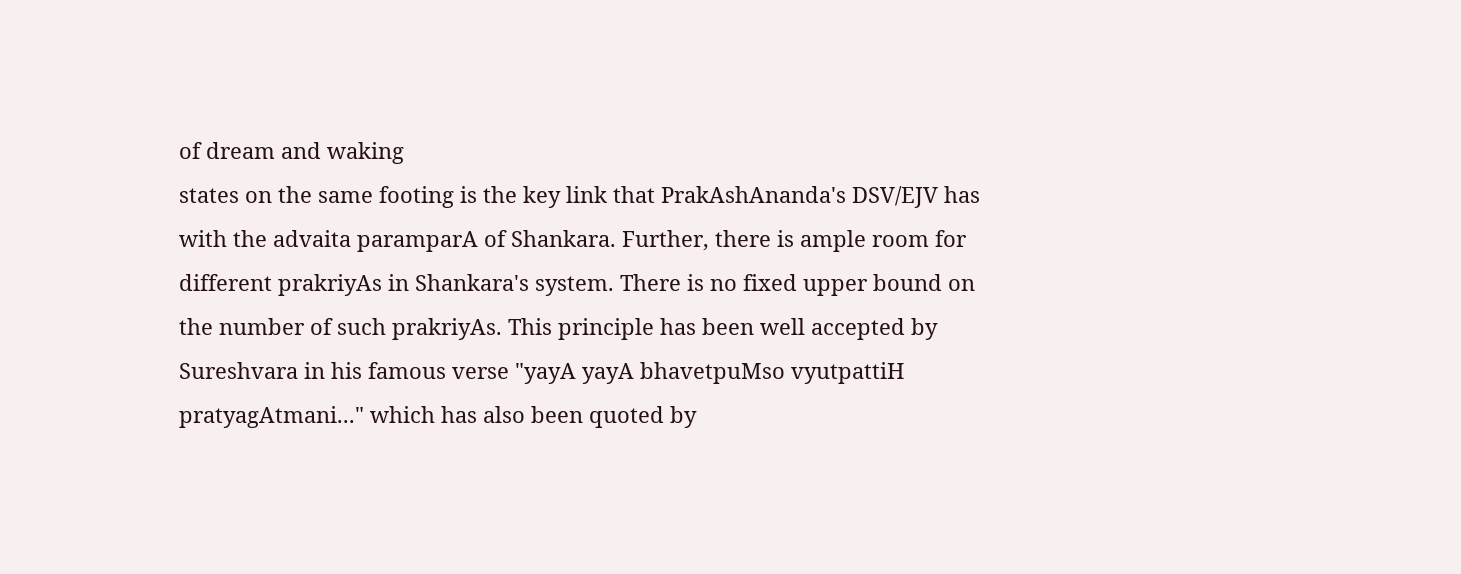of dream and waking
states on the same footing is the key link that PrakAshAnanda's DSV/EJV has
with the advaita paramparA of Shankara. Further, there is ample room for
different prakriyAs in Shankara's system. There is no fixed upper bound on
the number of such prakriyAs. This principle has been well accepted by
Sureshvara in his famous verse "yayA yayA bhavetpuMso vyutpattiH
pratyagAtmani..." which has also been quoted by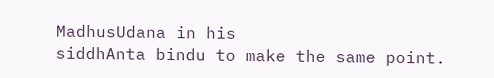MadhusUdana in his
siddhAnta bindu to make the same point.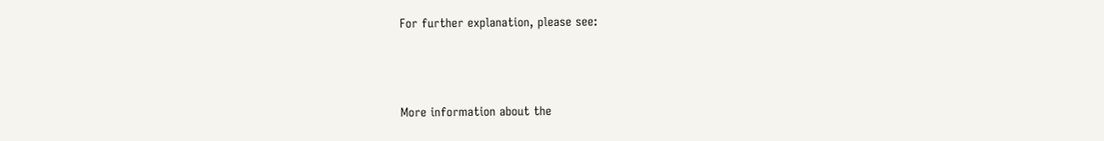For further explanation, please see:



More information about the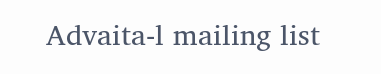Advaita-l mailing list